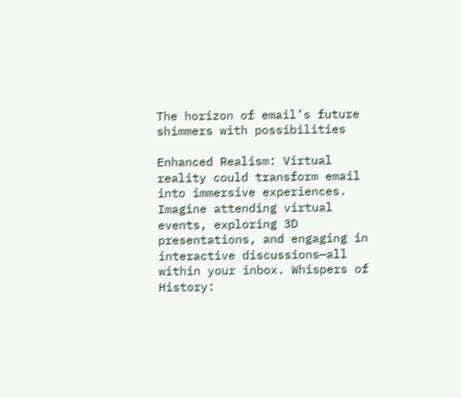The horizon of email’s future shimmers with possibilities

Enhanced Realism: Virtual reality could transform email into immersive experiences. Imagine attending virtual events, exploring 3D presentations, and engaging in interactive discussions—all within your inbox. Whispers of History: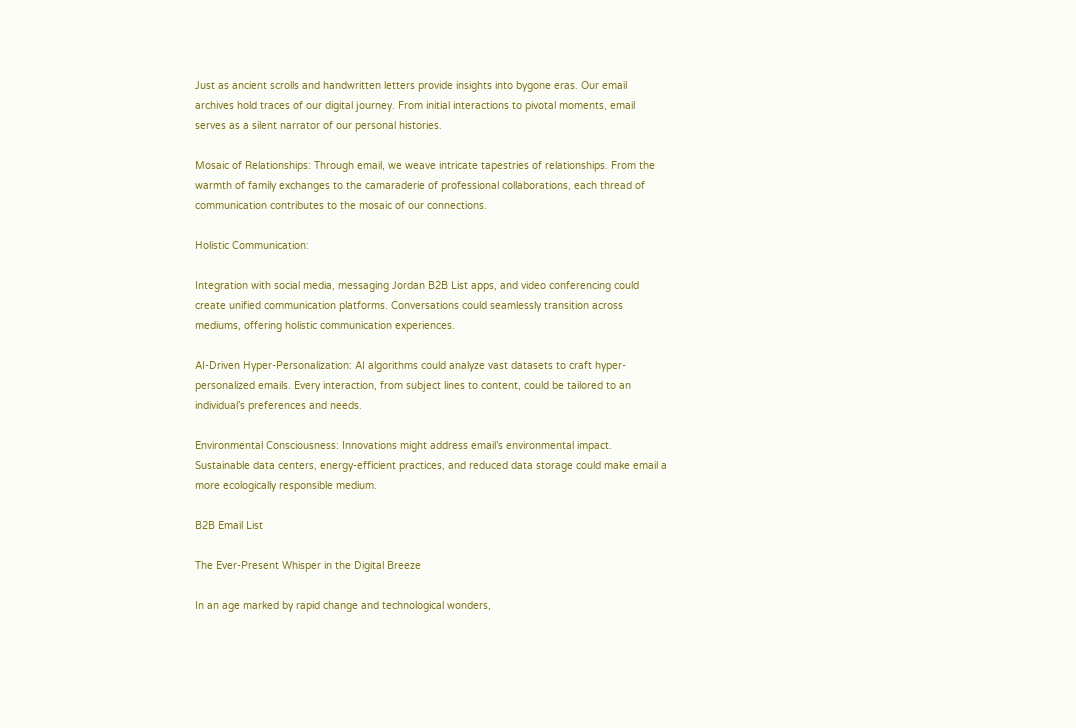Just as ancient scrolls and handwritten letters provide insights into bygone eras. Our email archives hold traces of our digital journey. From initial interactions to pivotal moments, email serves as a silent narrator of our personal histories.

Mosaic of Relationships: Through email, we weave intricate tapestries of relationships. From the warmth of family exchanges to the camaraderie of professional collaborations, each thread of communication contributes to the mosaic of our connections.

Holistic Communication:

Integration with social media, messaging Jordan B2B List apps, and video conferencing could create unified communication platforms. Conversations could seamlessly transition across mediums, offering holistic communication experiences.

AI-Driven Hyper-Personalization: AI algorithms could analyze vast datasets to craft hyper-personalized emails. Every interaction, from subject lines to content, could be tailored to an individual’s preferences and needs.

Environmental Consciousness: Innovations might address email’s environmental impact. Sustainable data centers, energy-efficient practices, and reduced data storage could make email a more ecologically responsible medium.

B2B Email List

The Ever-Present Whisper in the Digital Breeze

In an age marked by rapid change and technological wonders,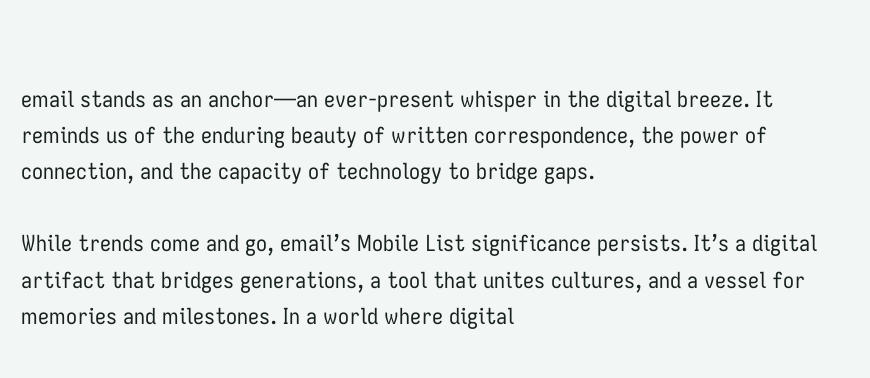email stands as an anchor—an ever-present whisper in the digital breeze. It reminds us of the enduring beauty of written correspondence, the power of connection, and the capacity of technology to bridge gaps.

While trends come and go, email’s Mobile List significance persists. It’s a digital artifact that bridges generations, a tool that unites cultures, and a vessel for memories and milestones. In a world where digital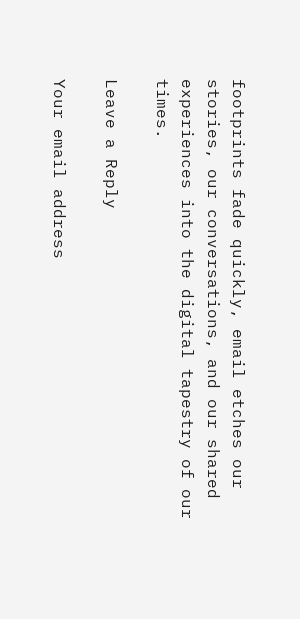footprints fade quickly, email etches our stories, our conversations, and our shared experiences into the digital tapestry of our times.

Leave a Reply

Your email address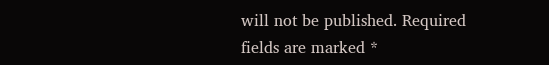will not be published. Required fields are marked *